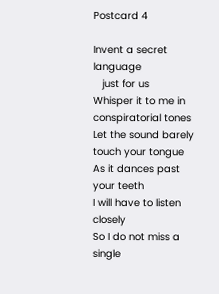Postcard 4

Invent a secret language
   just for us
Whisper it to me in conspiratorial tones
Let the sound barely touch your tongue
As it dances past your teeth
I will have to listen closely
So I do not miss a single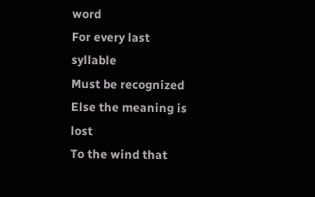word
For every last syllable
Must be recognized
Else the meaning is lost
To the wind that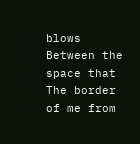blows
Between the space that
The border of me from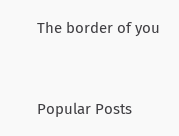The border of you


Popular Posts